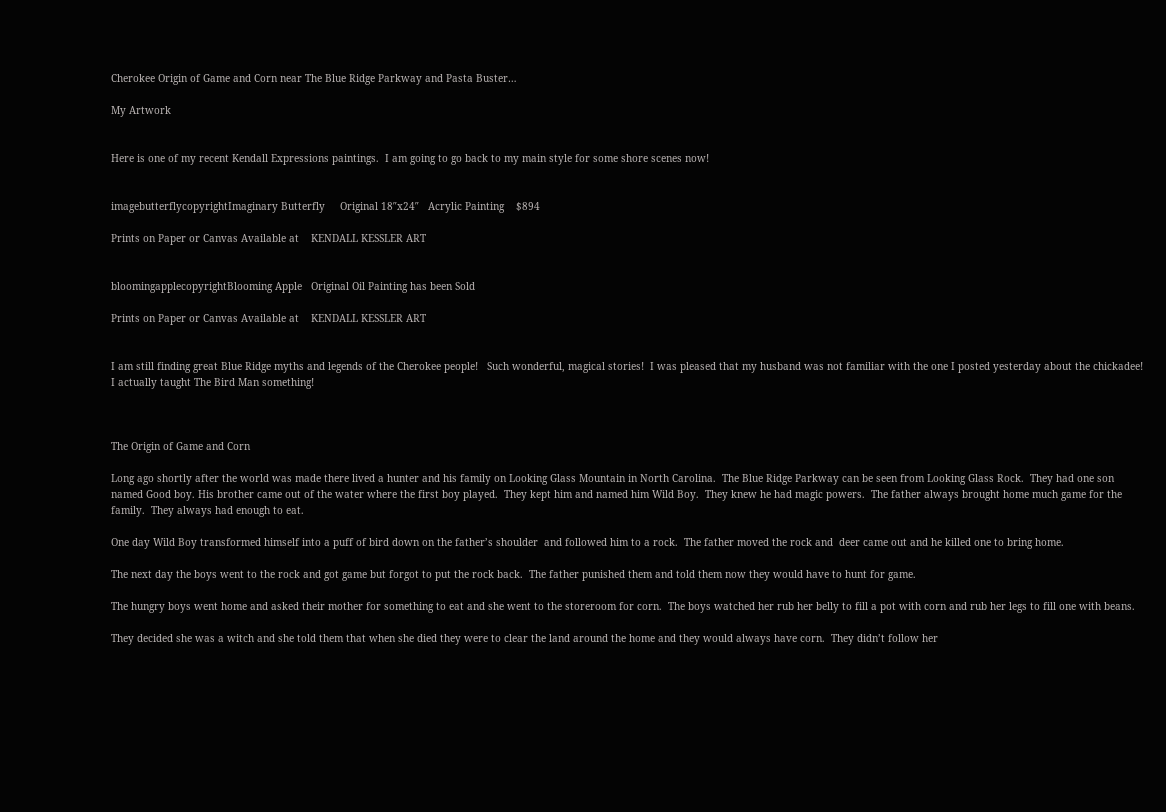Cherokee Origin of Game and Corn near The Blue Ridge Parkway and Pasta Buster…

My Artwork


Here is one of my recent Kendall Expressions paintings.  I am going to go back to my main style for some shore scenes now!


imagebutterflycopyrightImaginary Butterfly     Original 18″x24″   Acrylic Painting    $894

Prints on Paper or Canvas Available at    KENDALL KESSLER ART


bloomingapplecopyrightBlooming Apple   Original Oil Painting has been Sold

Prints on Paper or Canvas Available at    KENDALL KESSLER ART


I am still finding great Blue Ridge myths and legends of the Cherokee people!   Such wonderful, magical stories!  I was pleased that my husband was not familiar with the one I posted yesterday about the chickadee!  I actually taught The Bird Man something!



The Origin of Game and Corn

Long ago shortly after the world was made there lived a hunter and his family on Looking Glass Mountain in North Carolina.  The Blue Ridge Parkway can be seen from Looking Glass Rock.  They had one son named Good boy. His brother came out of the water where the first boy played.  They kept him and named him Wild Boy.  They knew he had magic powers.  The father always brought home much game for the family.  They always had enough to eat.

One day Wild Boy transformed himself into a puff of bird down on the father’s shoulder  and followed him to a rock.  The father moved the rock and  deer came out and he killed one to bring home.

The next day the boys went to the rock and got game but forgot to put the rock back.  The father punished them and told them now they would have to hunt for game.

The hungry boys went home and asked their mother for something to eat and she went to the storeroom for corn.  The boys watched her rub her belly to fill a pot with corn and rub her legs to fill one with beans.

They decided she was a witch and she told them that when she died they were to clear the land around the home and they would always have corn.  They didn’t follow her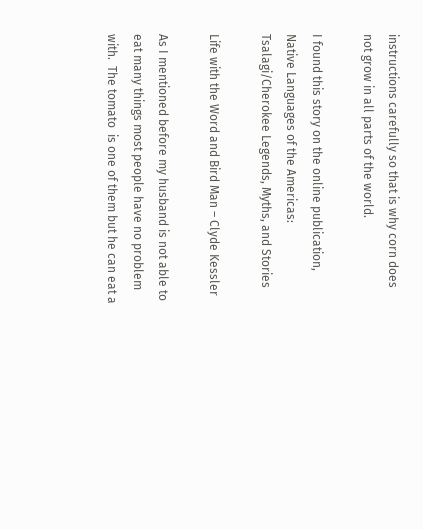instructions carefully so that is why corn does not grow in all parts of the world.

I found this story on the online publication, Native Languages of the Americas: Tsalagi/Cherokee Legends, Myths, and Stories

Life with the Word and Bird Man – Clyde Kessler

As I mentioned before my husband is not able to eat many things most people have no problem with.  The tomato  is one of them but he can eat a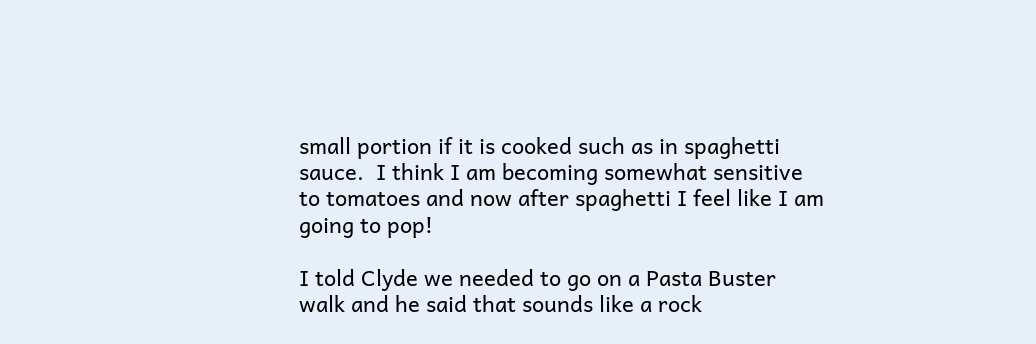small portion if it is cooked such as in spaghetti sauce.  I think I am becoming somewhat sensitive to tomatoes and now after spaghetti I feel like I am going to pop!

I told Clyde we needed to go on a Pasta Buster walk and he said that sounds like a rock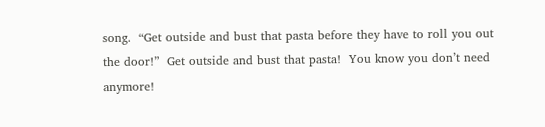song.  “Get outside and bust that pasta before they have to roll you out the door!”  Get outside and bust that pasta!  You know you don’t need anymore!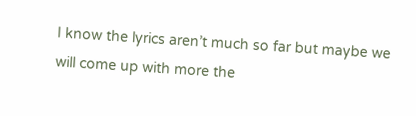I know the lyrics aren’t much so far but maybe we will come up with more the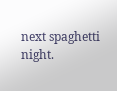next spaghetti night.